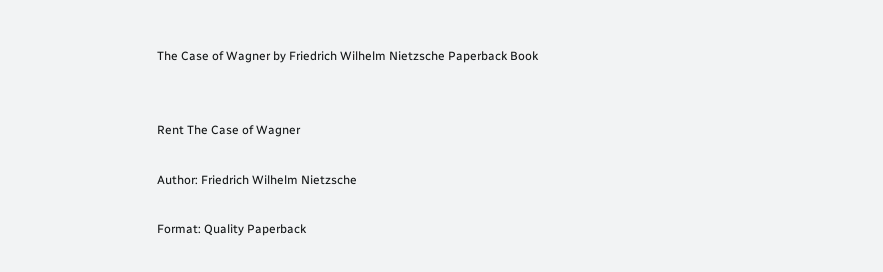The Case of Wagner by Friedrich Wilhelm Nietzsche Paperback Book


Rent The Case of Wagner

Author: Friedrich Wilhelm Nietzsche

Format: Quality Paperback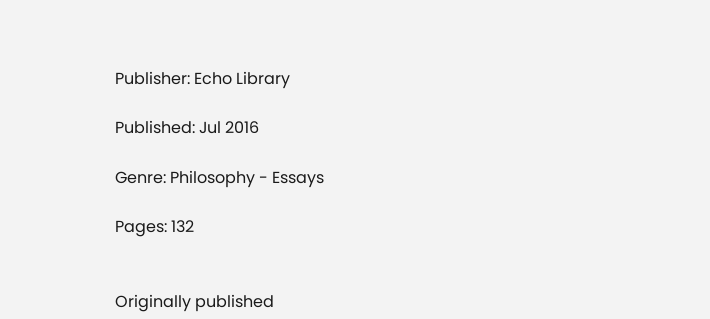Publisher: Echo Library

Published: Jul 2016

Genre: Philosophy - Essays

Pages: 132


Originally published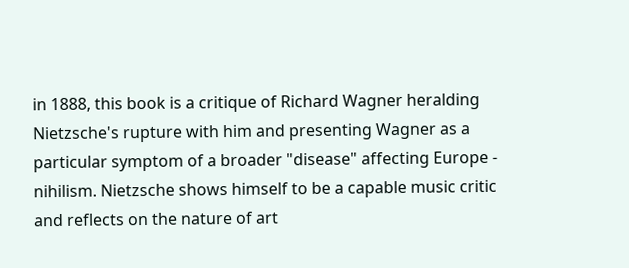in 1888, this book is a critique of Richard Wagner heralding Nietzsche's rupture with him and presenting Wagner as a particular symptom of a broader "disease" affecting Europe - nihilism. Nietzsche shows himself to be a capable music critic and reflects on the nature of art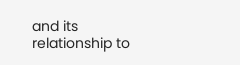and its relationship to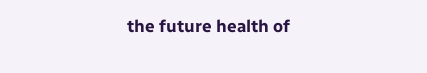the future health of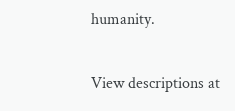humanity.

View descriptions at